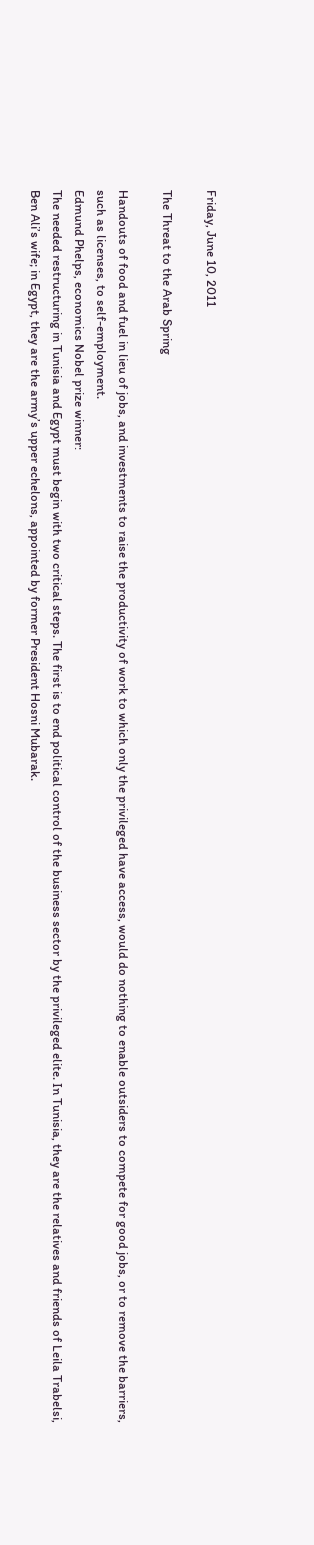Friday, June 10, 2011

The Threat to the Arab Spring

Handouts of food and fuel in lieu of jobs, and investments to raise the productivity of work to which only the privileged have access, would do nothing to enable outsiders to compete for good jobs, or to remove the barriers, such as licenses, to self-employment.
Edmund Phelps, economics Nobel prize winner:
The needed restructuring in Tunisia and Egypt must begin with two critical steps. The first is to end political control of the business sector by the privileged elite. In Tunisia, they are the relatives and friends of Leila Trabelsi, Ben Ali’s wife; in Egypt, they are the army’s upper echelons, appointed by former President Hosni Mubarak.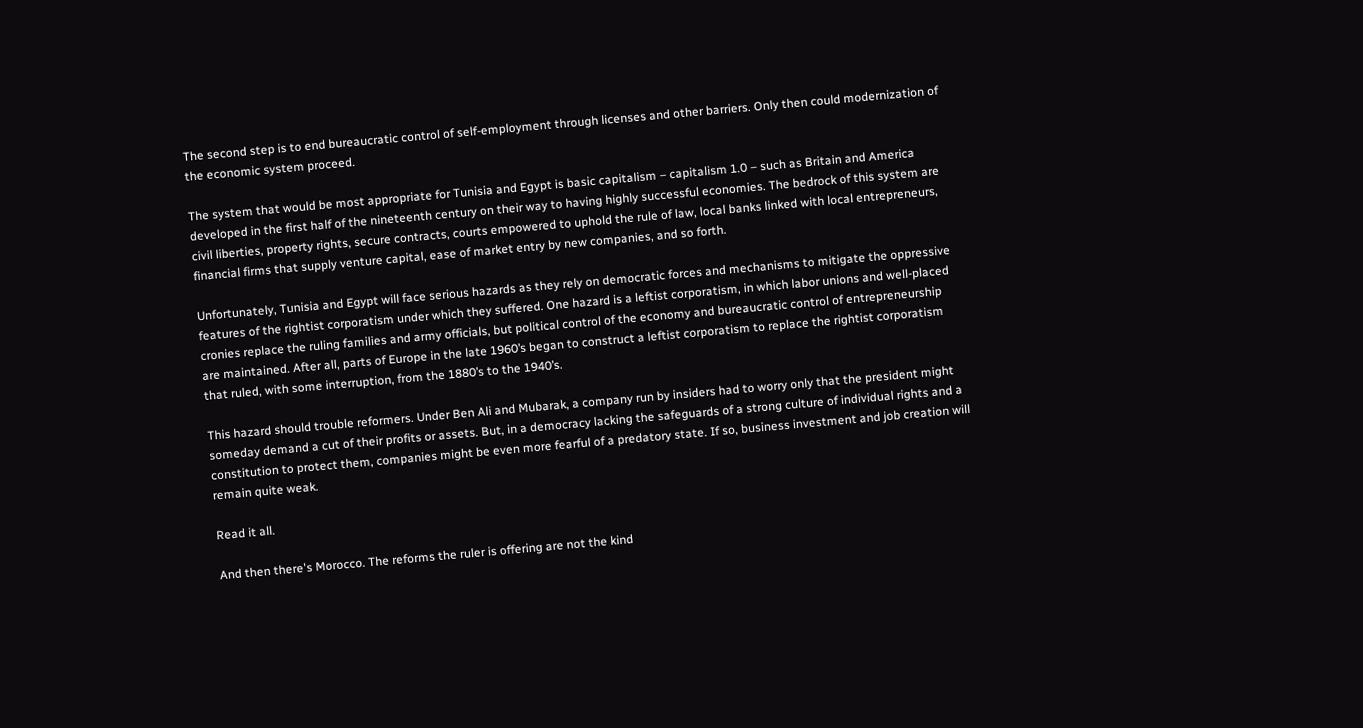The second step is to end bureaucratic control of self-employment through licenses and other barriers. Only then could modernization of the economic system proceed.

The system that would be most appropriate for Tunisia and Egypt is basic capitalism – capitalism 1.0 – such as Britain and America developed in the first half of the nineteenth century on their way to having highly successful economies. The bedrock of this system are civil liberties, property rights, secure contracts, courts empowered to uphold the rule of law, local banks linked with local entrepreneurs, financial firms that supply venture capital, ease of market entry by new companies, and so forth.

Unfortunately, Tunisia and Egypt will face serious hazards as they rely on democratic forces and mechanisms to mitigate the oppressive features of the rightist corporatism under which they suffered. One hazard is a leftist corporatism, in which labor unions and well-placed cronies replace the ruling families and army officials, but political control of the economy and bureaucratic control of entrepreneurship are maintained. After all, parts of Europe in the late 1960’s began to construct a leftist corporatism to replace the rightist corporatism that ruled, with some interruption, from the 1880’s to the 1940’s.

This hazard should trouble reformers. Under Ben Ali and Mubarak, a company run by insiders had to worry only that the president might someday demand a cut of their profits or assets. But, in a democracy lacking the safeguards of a strong culture of individual rights and a constitution to protect them, companies might be even more fearful of a predatory state. If so, business investment and job creation will remain quite weak.

Read it all.

And then there's Morocco. The reforms the ruler is offering are not the kind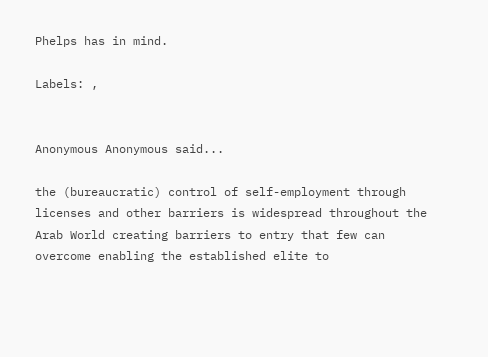Phelps has in mind.

Labels: ,


Anonymous Anonymous said...

the (bureaucratic) control of self-employment through licenses and other barriers is widespread throughout the Arab World creating barriers to entry that few can overcome enabling the established elite to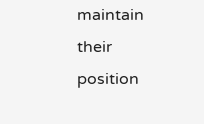maintain their position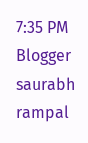7:35 PM
Blogger saurabh rampal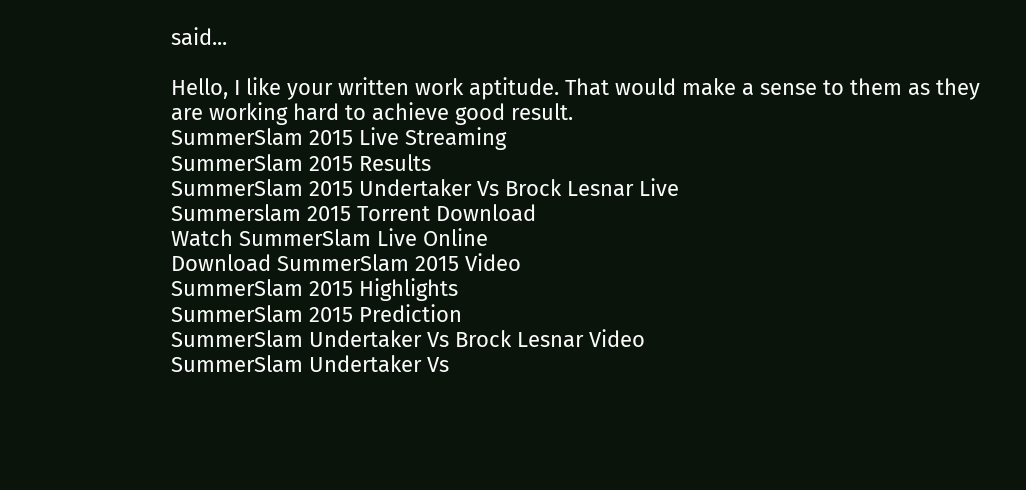said...

Hello, I like your written work aptitude. That would make a sense to them as they are working hard to achieve good result.
SummerSlam 2015 Live Streaming
SummerSlam 2015 Results
SummerSlam 2015 Undertaker Vs Brock Lesnar Live
Summerslam 2015 Torrent Download
Watch SummerSlam Live Online
Download SummerSlam 2015 Video
SummerSlam 2015 Highlights
SummerSlam 2015 Prediction
SummerSlam Undertaker Vs Brock Lesnar Video
SummerSlam Undertaker Vs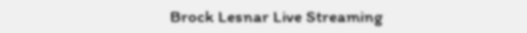Brock Lesnar Live Streaming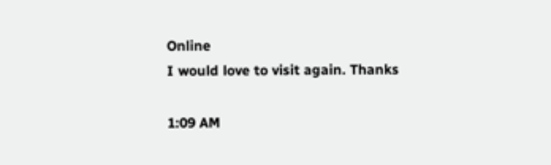Online
I would love to visit again. Thanks

1:09 AM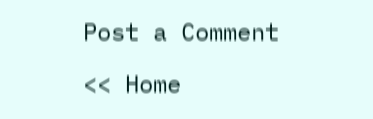Post a Comment

<< Home